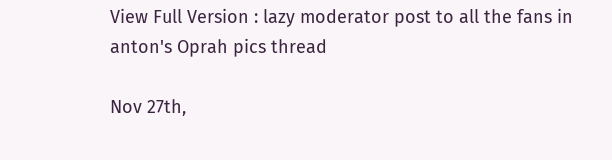View Full Version : lazy moderator post to all the fans in anton's Oprah pics thread

Nov 27th,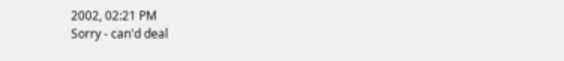2002, 02:21 PM
Sorry - can'd deal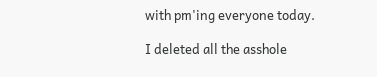with pm'ing everyone today.

I deleted all the asshole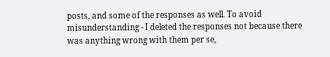posts, and some of the responses as well. To avoid misunderstanding - I deleted the responses not because there was anything wrong with them per se,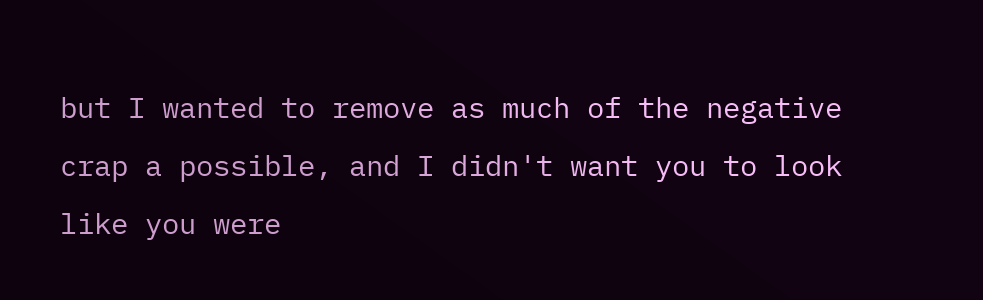but I wanted to remove as much of the negative crap a possible, and I didn't want you to look like you were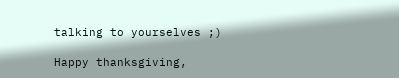talking to yourselves ;)

Happy thanksgiving,